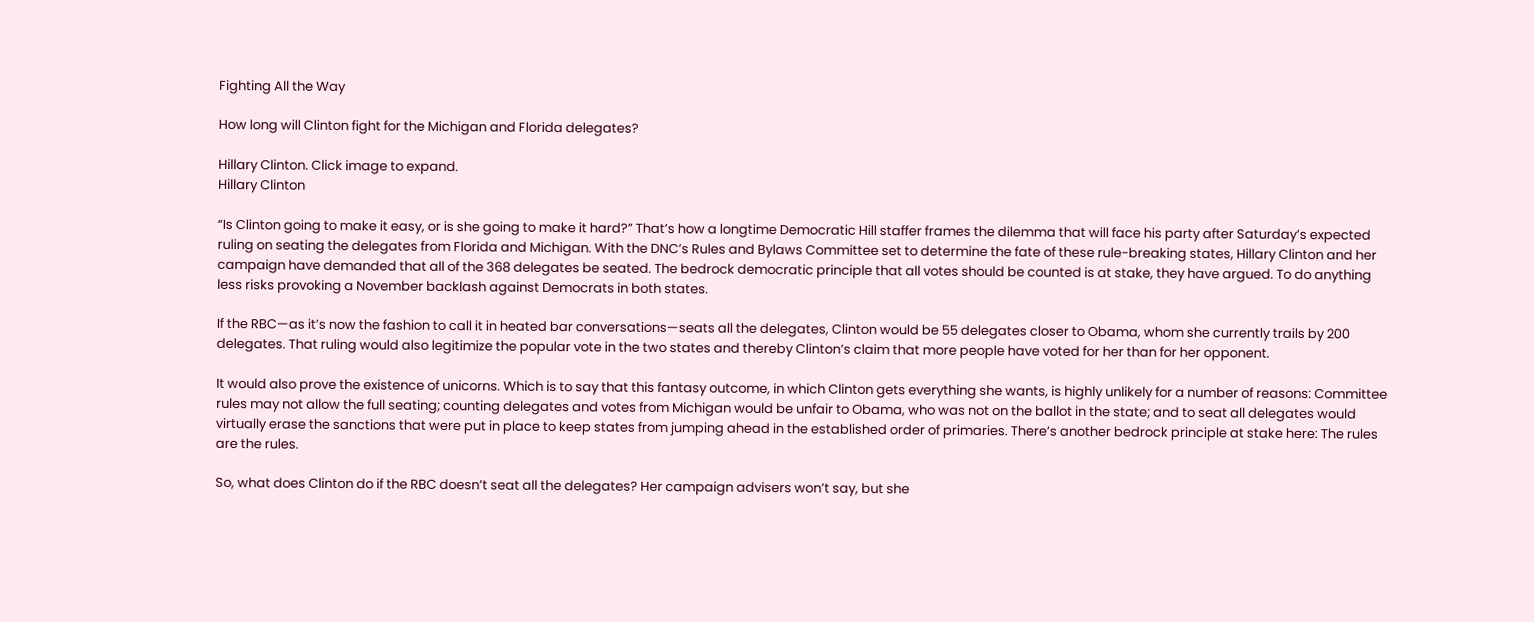Fighting All the Way

How long will Clinton fight for the Michigan and Florida delegates?

Hillary Clinton. Click image to expand.
Hillary Clinton

“Is Clinton going to make it easy, or is she going to make it hard?” That’s how a longtime Democratic Hill staffer frames the dilemma that will face his party after Saturday’s expected ruling on seating the delegates from Florida and Michigan. With the DNC’s Rules and Bylaws Committee set to determine the fate of these rule-breaking states, Hillary Clinton and her campaign have demanded that all of the 368 delegates be seated. The bedrock democratic principle that all votes should be counted is at stake, they have argued. To do anything less risks provoking a November backlash against Democrats in both states.

If the RBC—as it’s now the fashion to call it in heated bar conversations—seats all the delegates, Clinton would be 55 delegates closer to Obama, whom she currently trails by 200 delegates. That ruling would also legitimize the popular vote in the two states and thereby Clinton’s claim that more people have voted for her than for her opponent.

It would also prove the existence of unicorns. Which is to say that this fantasy outcome, in which Clinton gets everything she wants, is highly unlikely for a number of reasons: Committee rules may not allow the full seating; counting delegates and votes from Michigan would be unfair to Obama, who was not on the ballot in the state; and to seat all delegates would virtually erase the sanctions that were put in place to keep states from jumping ahead in the established order of primaries. There’s another bedrock principle at stake here: The rules are the rules.

So, what does Clinton do if the RBC doesn’t seat all the delegates? Her campaign advisers won’t say, but she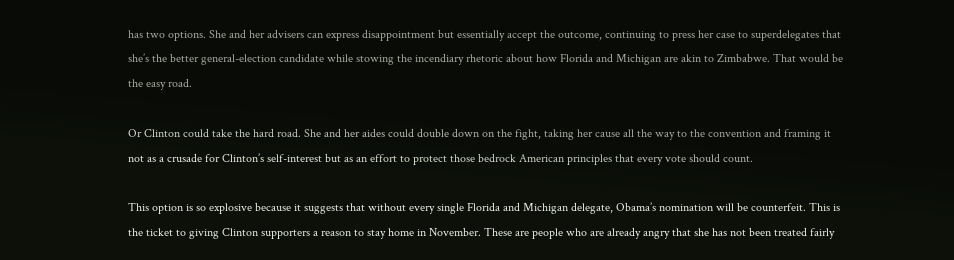has two options. She and her advisers can express disappointment but essentially accept the outcome, continuing to press her case to superdelegates that she’s the better general-election candidate while stowing the incendiary rhetoric about how Florida and Michigan are akin to Zimbabwe. That would be the easy road.

Or Clinton could take the hard road. She and her aides could double down on the fight, taking her cause all the way to the convention and framing it not as a crusade for Clinton’s self-interest but as an effort to protect those bedrock American principles that every vote should count.

This option is so explosive because it suggests that without every single Florida and Michigan delegate, Obama’s nomination will be counterfeit. This is the ticket to giving Clinton supporters a reason to stay home in November. These are people who are already angry that she has not been treated fairly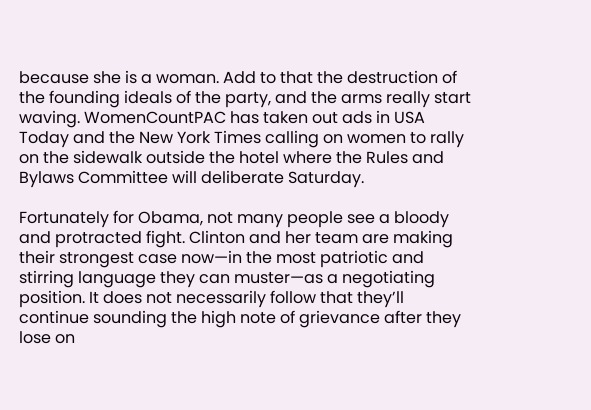because she is a woman. Add to that the destruction of the founding ideals of the party, and the arms really start waving. WomenCountPAC has taken out ads in USA Today and the New York Times calling on women to rally on the sidewalk outside the hotel where the Rules and Bylaws Committee will deliberate Saturday.

Fortunately for Obama, not many people see a bloody and protracted fight. Clinton and her team are making their strongest case now—in the most patriotic and stirring language they can muster—as a negotiating position. It does not necessarily follow that they’ll continue sounding the high note of grievance after they lose on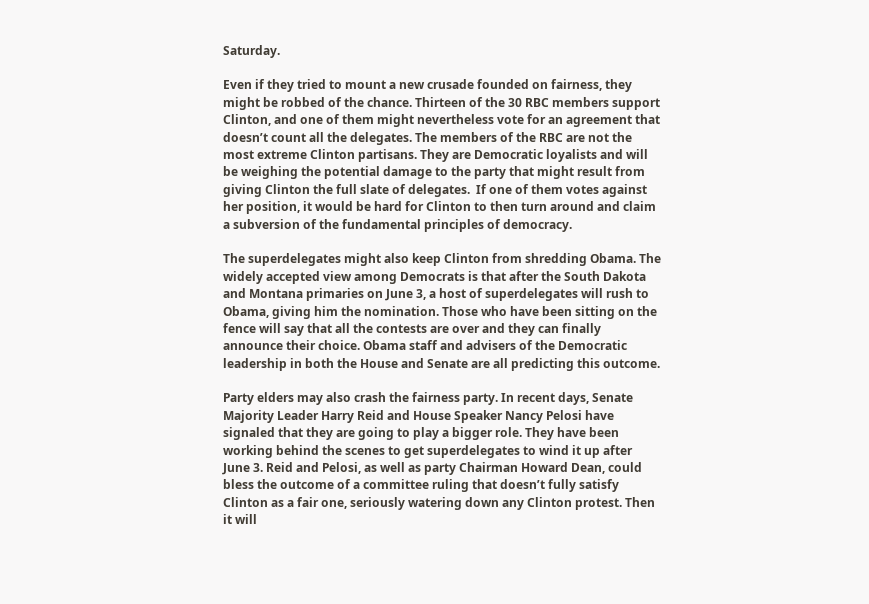Saturday.

Even if they tried to mount a new crusade founded on fairness, they might be robbed of the chance. Thirteen of the 30 RBC members support Clinton, and one of them might nevertheless vote for an agreement that doesn’t count all the delegates. The members of the RBC are not the most extreme Clinton partisans. They are Democratic loyalists and will be weighing the potential damage to the party that might result from giving Clinton the full slate of delegates.  If one of them votes against her position, it would be hard for Clinton to then turn around and claim a subversion of the fundamental principles of democracy.

The superdelegates might also keep Clinton from shredding Obama. The widely accepted view among Democrats is that after the South Dakota and Montana primaries on June 3, a host of superdelegates will rush to Obama, giving him the nomination. Those who have been sitting on the fence will say that all the contests are over and they can finally announce their choice. Obama staff and advisers of the Democratic leadership in both the House and Senate are all predicting this outcome.

Party elders may also crash the fairness party. In recent days, Senate Majority Leader Harry Reid and House Speaker Nancy Pelosi have signaled that they are going to play a bigger role. They have been working behind the scenes to get superdelegates to wind it up after June 3. Reid and Pelosi, as well as party Chairman Howard Dean, could bless the outcome of a committee ruling that doesn’t fully satisfy Clinton as a fair one, seriously watering down any Clinton protest. Then it will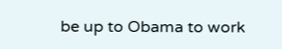be up to Obama to work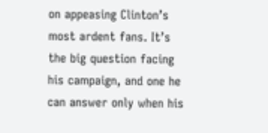on appeasing Clinton’s most ardent fans. It’s the big question facing his campaign, and one he can answer only when his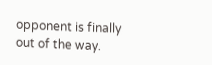opponent is finally out of the way.